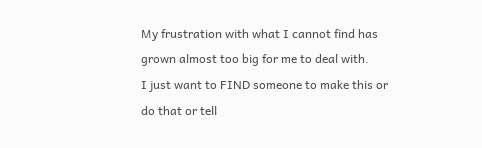My frustration with what I cannot find has grown almost too big for me to deal with.
I just want to FIND someone to make this or do that or tell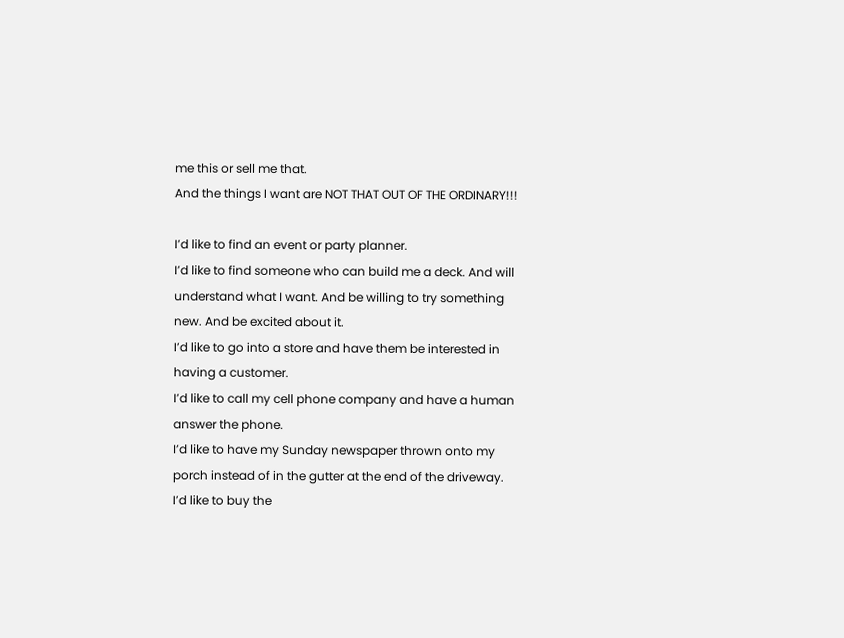me this or sell me that.
And the things I want are NOT THAT OUT OF THE ORDINARY!!!

I’d like to find an event or party planner.
I’d like to find someone who can build me a deck. And will understand what I want. And be willing to try something new. And be excited about it.
I’d like to go into a store and have them be interested in having a customer.
I’d like to call my cell phone company and have a human answer the phone.
I’d like to have my Sunday newspaper thrown onto my porch instead of in the gutter at the end of the driveway.
I’d like to buy the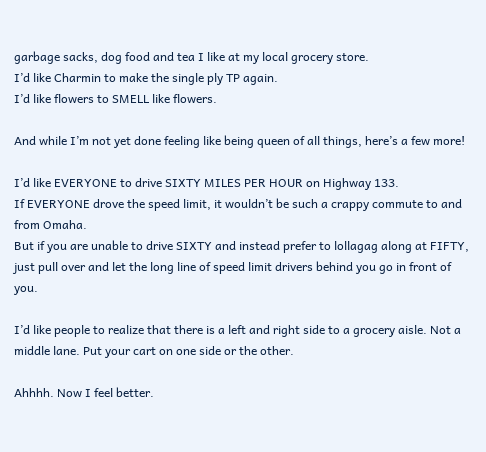garbage sacks, dog food and tea I like at my local grocery store.
I’d like Charmin to make the single ply TP again.
I’d like flowers to SMELL like flowers.

And while I’m not yet done feeling like being queen of all things, here’s a few more!

I’d like EVERYONE to drive SIXTY MILES PER HOUR on Highway 133.
If EVERYONE drove the speed limit, it wouldn’t be such a crappy commute to and from Omaha.
But if you are unable to drive SIXTY and instead prefer to lollagag along at FIFTY, just pull over and let the long line of speed limit drivers behind you go in front of you.

I’d like people to realize that there is a left and right side to a grocery aisle. Not a middle lane. Put your cart on one side or the other.

Ahhhh. Now I feel better.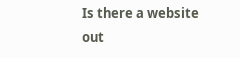Is there a website out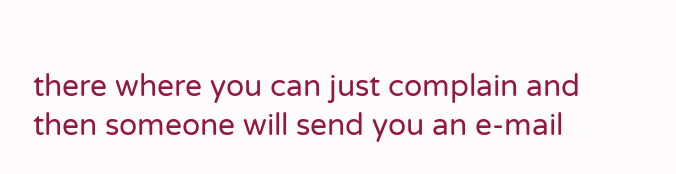there where you can just complain and then someone will send you an e-mail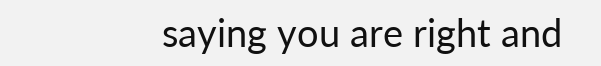saying you are right and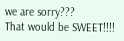we are sorry???
That would be SWEET!!!!